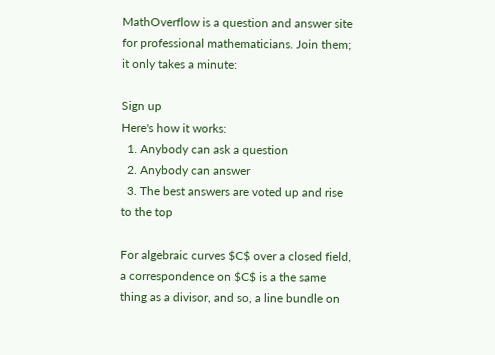MathOverflow is a question and answer site for professional mathematicians. Join them; it only takes a minute:

Sign up
Here's how it works:
  1. Anybody can ask a question
  2. Anybody can answer
  3. The best answers are voted up and rise to the top

For algebraic curves $C$ over a closed field, a correspondence on $C$ is a the same thing as a divisor, and so, a line bundle on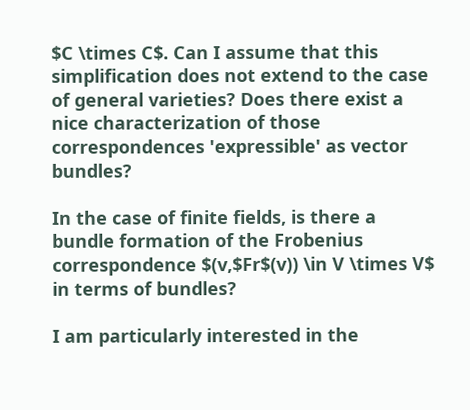$C \times C$. Can I assume that this simplification does not extend to the case of general varieties? Does there exist a nice characterization of those correspondences 'expressible' as vector bundles?

In the case of finite fields, is there a bundle formation of the Frobenius correspondence $(v,$Fr$(v)) \in V \times V$ in terms of bundles?

I am particularly interested in the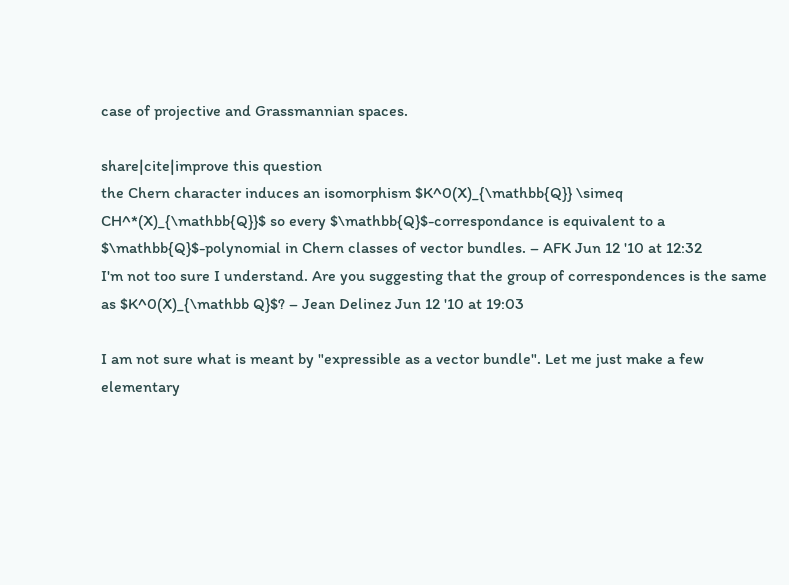case of projective and Grassmannian spaces.

share|cite|improve this question
the Chern character induces an isomorphism $K^0(X)_{\mathbb{Q}} \simeq CH^*(X)_{\mathbb{Q}}$ so every $\mathbb{Q}$-correspondance is equivalent to a $\mathbb{Q}$-polynomial in Chern classes of vector bundles. – AFK Jun 12 '10 at 12:32
I'm not too sure I understand. Are you suggesting that the group of correspondences is the same as $K^0(X)_{\mathbb Q}$? – Jean Delinez Jun 12 '10 at 19:03

I am not sure what is meant by "expressible as a vector bundle". Let me just make a few elementary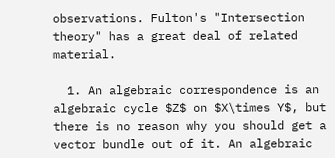observations. Fulton's "Intersection theory" has a great deal of related material.

  1. An algebraic correspondence is an algebraic cycle $Z$ on $X\times Y$, but there is no reason why you should get a vector bundle out of it. An algebraic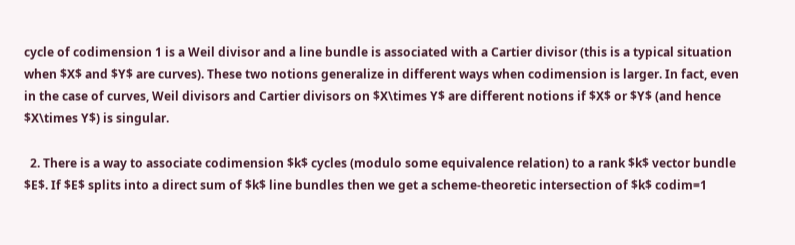cycle of codimension 1 is a Weil divisor and a line bundle is associated with a Cartier divisor (this is a typical situation when $X$ and $Y$ are curves). These two notions generalize in different ways when codimension is larger. In fact, even in the case of curves, Weil divisors and Cartier divisors on $X\times Y$ are different notions if $X$ or $Y$ (and hence $X\times Y$) is singular.

  2. There is a way to associate codimension $k$ cycles (modulo some equivalence relation) to a rank $k$ vector bundle $E$. If $E$ splits into a direct sum of $k$ line bundles then we get a scheme-theoretic intersection of $k$ codim=1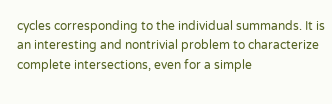cycles corresponding to the individual summands. It is an interesting and nontrivial problem to characterize complete intersections, even for a simple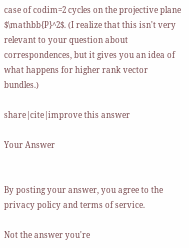case of codim=2 cycles on the projective plane $\mathbb{P}^2$. (I realize that this isn't very relevant to your question about correspondences, but it gives you an idea of what happens for higher rank vector bundles.)

share|cite|improve this answer

Your Answer


By posting your answer, you agree to the privacy policy and terms of service.

Not the answer you're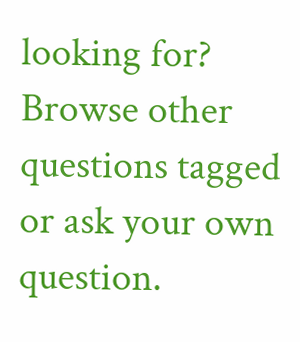looking for? Browse other questions tagged or ask your own question.